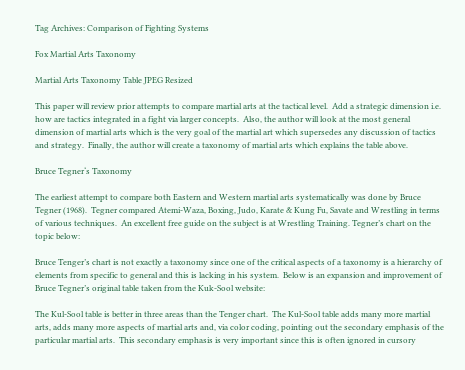Tag Archives: Comparison of Fighting Systems

Fox Martial Arts Taxonomy

Martial Arts Taxonomy Table JPEG Resized

This paper will review prior attempts to compare martial arts at the tactical level.  Add a strategic dimension i.e. how are tactics integrated in a fight via larger concepts.  Also, the author will look at the most general dimension of martial arts which is the very goal of the martial art which supersedes any discussion of tactics and strategy.  Finally, the author will create a taxonomy of martial arts which explains the table above.

Bruce Tegner‘s Taxonomy

The earliest attempt to compare both Eastern and Western martial arts systematically was done by Bruce Tegner (1968).  Tegner compared Atemi-Waza, Boxing, Judo, Karate & Kung Fu, Savate and Wrestling in terms of various techniques.  An excellent free guide on the subject is at Wrestling Training. Tegner’s chart on the topic below:

Bruce Tenger’s chart is not exactly a taxonomy since one of the critical aspects of a taxonomy is a hierarchy of elements from specific to general and this is lacking in his system.  Below is an expansion and improvement of Bruce Tegner’s original table taken from the Kuk-Sool website:

The Kul-Sool table is better in three areas than the Tenger chart.  The Kul-Sool table adds many more martial arts, adds many more aspects of martial arts and, via color coding, pointing out the secondary emphasis of the particular martial arts.  This secondary emphasis is very important since this is often ignored in cursory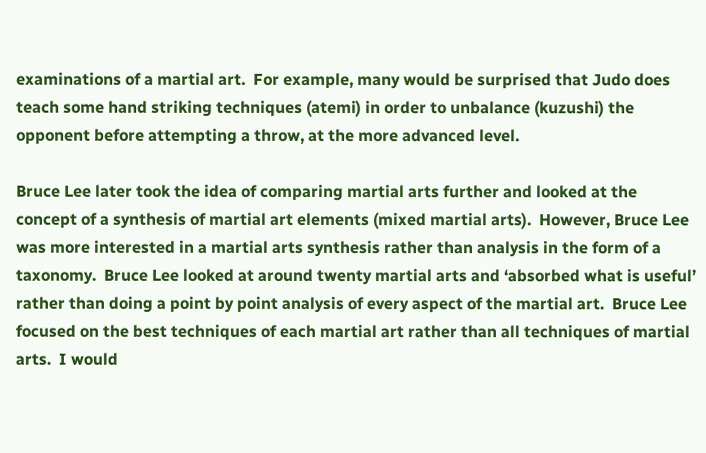examinations of a martial art.  For example, many would be surprised that Judo does teach some hand striking techniques (atemi) in order to unbalance (kuzushi) the opponent before attempting a throw, at the more advanced level.

Bruce Lee later took the idea of comparing martial arts further and looked at the concept of a synthesis of martial art elements (mixed martial arts).  However, Bruce Lee was more interested in a martial arts synthesis rather than analysis in the form of a taxonomy.  Bruce Lee looked at around twenty martial arts and ‘absorbed what is useful’ rather than doing a point by point analysis of every aspect of the martial art.  Bruce Lee focused on the best techniques of each martial art rather than all techniques of martial arts.  I would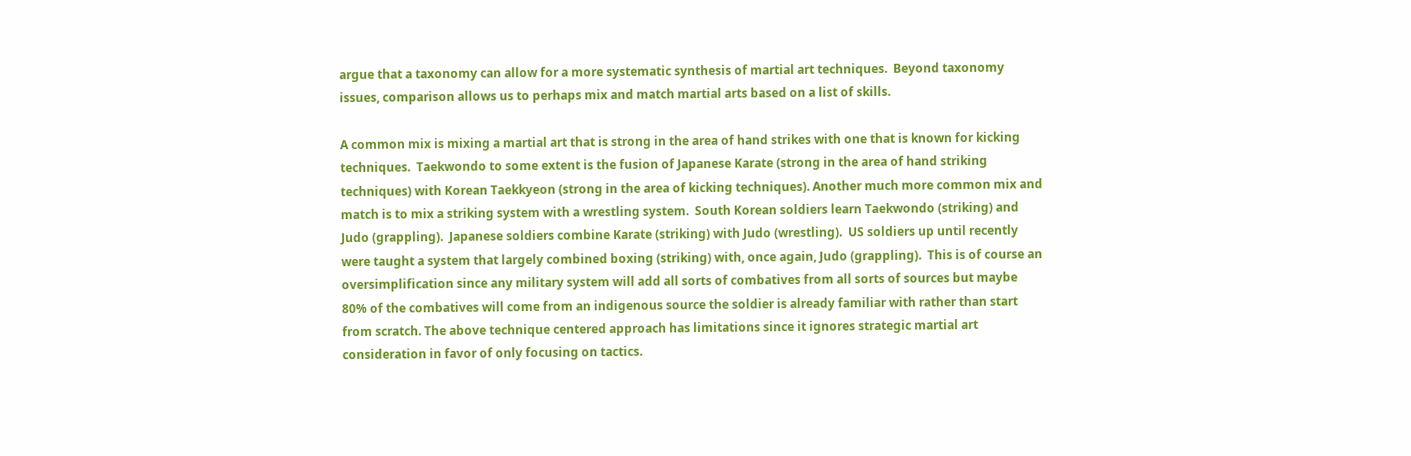argue that a taxonomy can allow for a more systematic synthesis of martial art techniques.  Beyond taxonomy issues, comparison allows us to perhaps mix and match martial arts based on a list of skills.

A common mix is mixing a martial art that is strong in the area of hand strikes with one that is known for kicking techniques.  Taekwondo to some extent is the fusion of Japanese Karate (strong in the area of hand striking techniques) with Korean Taekkyeon (strong in the area of kicking techniques). Another much more common mix and match is to mix a striking system with a wrestling system.  South Korean soldiers learn Taekwondo (striking) and Judo (grappling).  Japanese soldiers combine Karate (striking) with Judo (wrestling).  US soldiers up until recently were taught a system that largely combined boxing (striking) with, once again, Judo (grappling).  This is of course an oversimplification since any military system will add all sorts of combatives from all sorts of sources but maybe 80% of the combatives will come from an indigenous source the soldier is already familiar with rather than start from scratch. The above technique centered approach has limitations since it ignores strategic martial art consideration in favor of only focusing on tactics.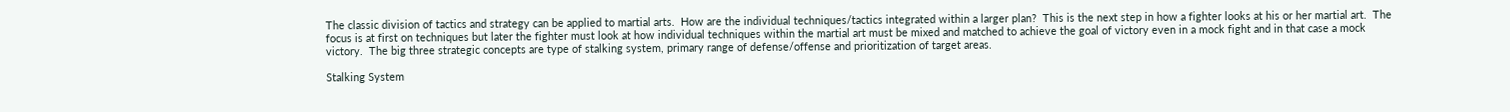The classic division of tactics and strategy can be applied to martial arts.  How are the individual techniques/tactics integrated within a larger plan?  This is the next step in how a fighter looks at his or her martial art.  The focus is at first on techniques but later the fighter must look at how individual techniques within the martial art must be mixed and matched to achieve the goal of victory even in a mock fight and in that case a mock victory.  The big three strategic concepts are type of stalking system, primary range of defense/offense and prioritization of target areas.

Stalking System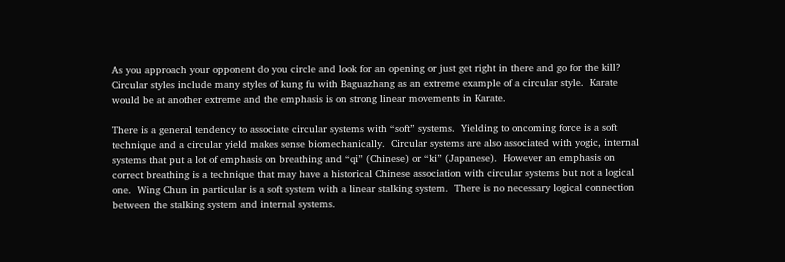As you approach your opponent do you circle and look for an opening or just get right in there and go for the kill?  Circular styles include many styles of kung fu with Baguazhang as an extreme example of a circular style.  Karate would be at another extreme and the emphasis is on strong linear movements in Karate.

There is a general tendency to associate circular systems with “soft” systems.  Yielding to oncoming force is a soft technique and a circular yield makes sense biomechanically.  Circular systems are also associated with yogic, internal systems that put a lot of emphasis on breathing and “qi” (Chinese) or “ki” (Japanese).  However an emphasis on correct breathing is a technique that may have a historical Chinese association with circular systems but not a logical one.  Wing Chun in particular is a soft system with a linear stalking system.  There is no necessary logical connection between the stalking system and internal systems.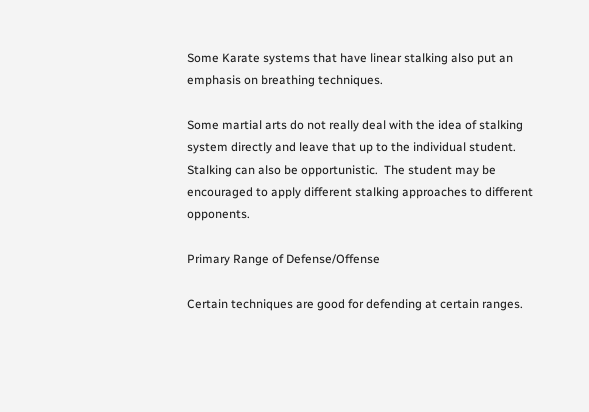Some Karate systems that have linear stalking also put an emphasis on breathing techniques.

Some martial arts do not really deal with the idea of stalking system directly and leave that up to the individual student.  Stalking can also be opportunistic.  The student may be encouraged to apply different stalking approaches to different opponents.

Primary Range of Defense/Offense

Certain techniques are good for defending at certain ranges.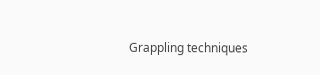Grappling techniques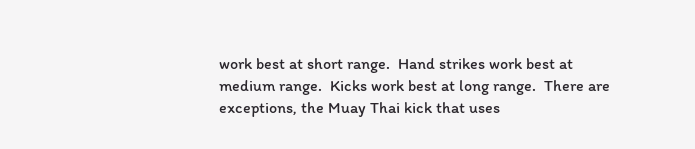work best at short range.  Hand strikes work best at medium range.  Kicks work best at long range.  There are exceptions, the Muay Thai kick that uses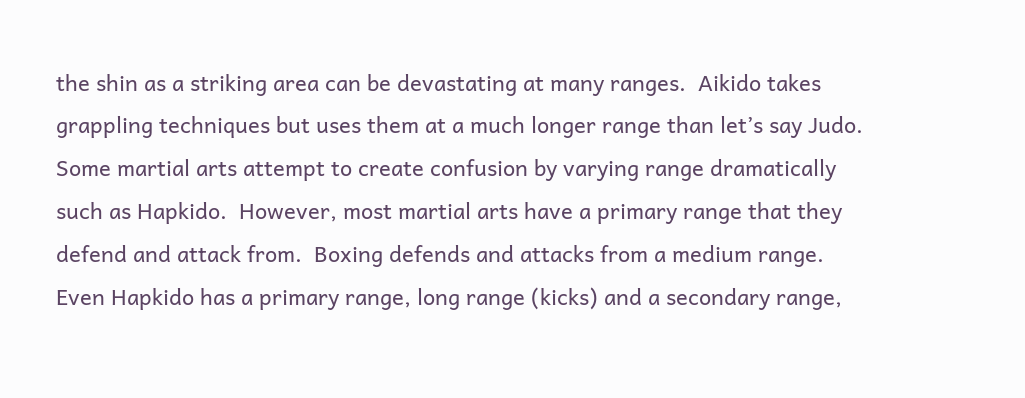the shin as a striking area can be devastating at many ranges.  Aikido takes grappling techniques but uses them at a much longer range than let’s say Judo.  Some martial arts attempt to create confusion by varying range dramatically such as Hapkido.  However, most martial arts have a primary range that they defend and attack from.  Boxing defends and attacks from a medium range. Even Hapkido has a primary range, long range (kicks) and a secondary range,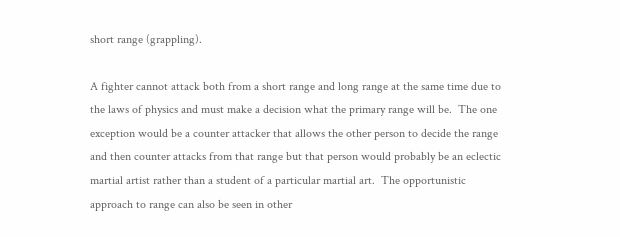short range (grappling).

A fighter cannot attack both from a short range and long range at the same time due to the laws of physics and must make a decision what the primary range will be.  The one exception would be a counter attacker that allows the other person to decide the range and then counter attacks from that range but that person would probably be an eclectic martial artist rather than a student of a particular martial art.  The opportunistic approach to range can also be seen in other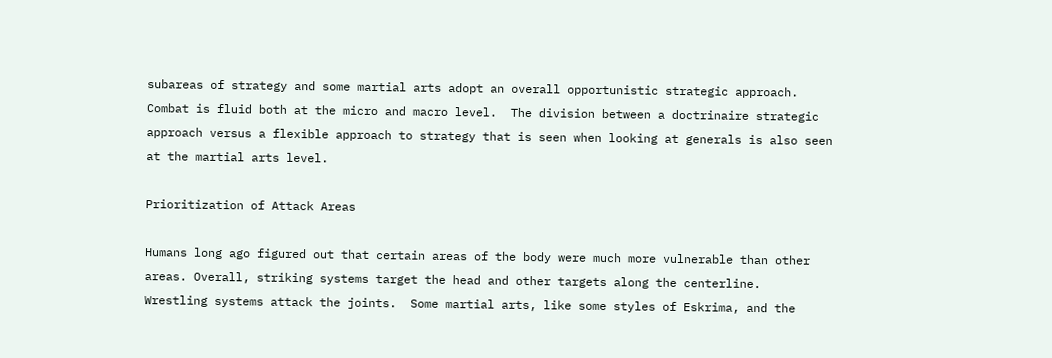subareas of strategy and some martial arts adopt an overall opportunistic strategic approach.  Combat is fluid both at the micro and macro level.  The division between a doctrinaire strategic approach versus a flexible approach to strategy that is seen when looking at generals is also seen at the martial arts level.

Prioritization of Attack Areas

Humans long ago figured out that certain areas of the body were much more vulnerable than other areas. Overall, striking systems target the head and other targets along the centerline.  Wrestling systems attack the joints.  Some martial arts, like some styles of Eskrima, and the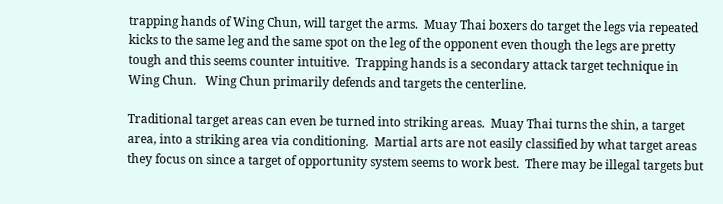trapping hands of Wing Chun, will target the arms.  Muay Thai boxers do target the legs via repeated kicks to the same leg and the same spot on the leg of the opponent even though the legs are pretty tough and this seems counter intuitive.  Trapping hands is a secondary attack target technique in Wing Chun.   Wing Chun primarily defends and targets the centerline.

Traditional target areas can even be turned into striking areas.  Muay Thai turns the shin, a target area, into a striking area via conditioning.  Martial arts are not easily classified by what target areas they focus on since a target of opportunity system seems to work best.  There may be illegal targets but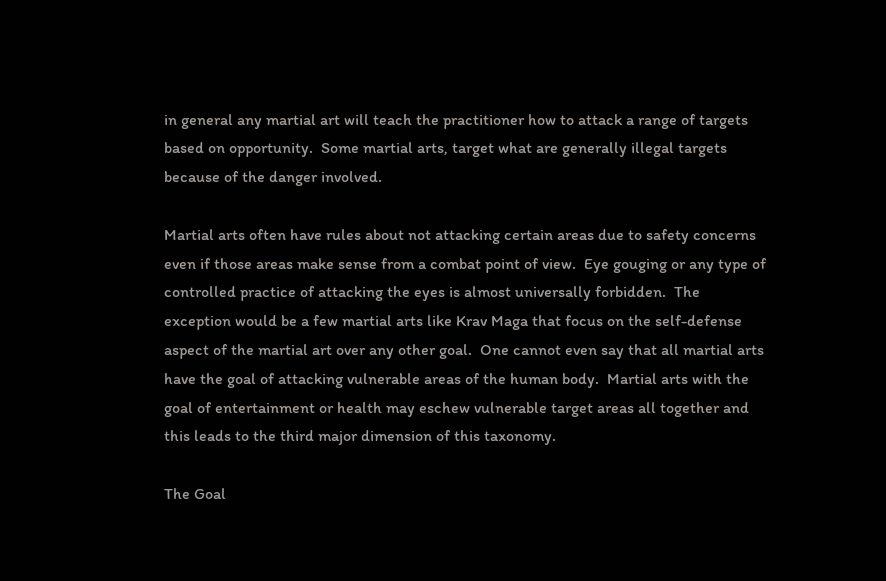in general any martial art will teach the practitioner how to attack a range of targets based on opportunity.  Some martial arts, target what are generally illegal targets because of the danger involved.

Martial arts often have rules about not attacking certain areas due to safety concerns even if those areas make sense from a combat point of view.  Eye gouging or any type of controlled practice of attacking the eyes is almost universally forbidden.  The exception would be a few martial arts like Krav Maga that focus on the self-defense aspect of the martial art over any other goal.  One cannot even say that all martial arts have the goal of attacking vulnerable areas of the human body.  Martial arts with the goal of entertainment or health may eschew vulnerable target areas all together and this leads to the third major dimension of this taxonomy.

The Goal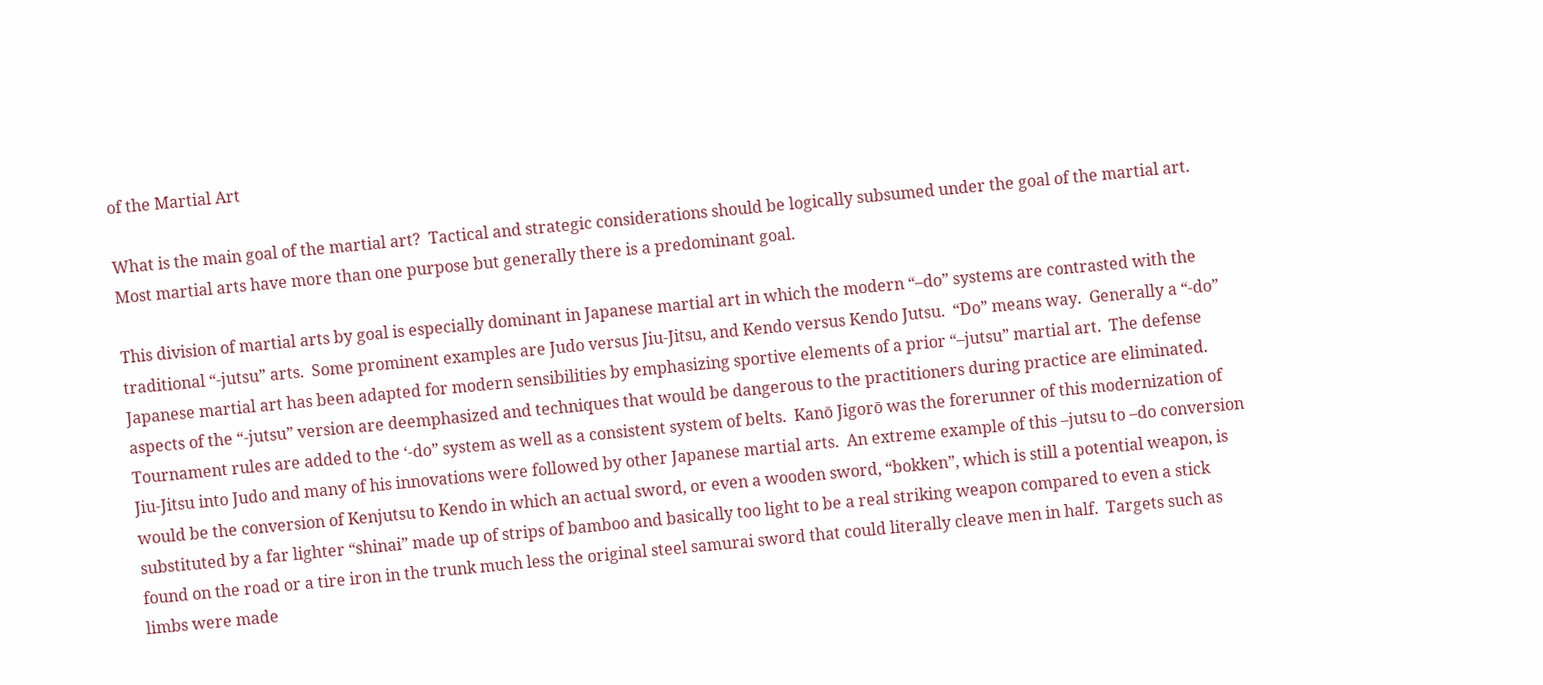of the Martial Art

What is the main goal of the martial art?  Tactical and strategic considerations should be logically subsumed under the goal of the martial art.  Most martial arts have more than one purpose but generally there is a predominant goal.

This division of martial arts by goal is especially dominant in Japanese martial art in which the modern “–do” systems are contrasted with the traditional “-jutsu” arts.  Some prominent examples are Judo versus Jiu-Jitsu, and Kendo versus Kendo Jutsu.  “Do” means way.  Generally a “-do” Japanese martial art has been adapted for modern sensibilities by emphasizing sportive elements of a prior “–jutsu” martial art.  The defense aspects of the “-jutsu” version are deemphasized and techniques that would be dangerous to the practitioners during practice are eliminated.  Tournament rules are added to the ‘-do” system as well as a consistent system of belts.  Kanō Jigorō was the forerunner of this modernization of Jiu-Jitsu into Judo and many of his innovations were followed by other Japanese martial arts.  An extreme example of this –jutsu to –do conversion would be the conversion of Kenjutsu to Kendo in which an actual sword, or even a wooden sword, “bokken”, which is still a potential weapon, is substituted by a far lighter “shinai” made up of strips of bamboo and basically too light to be a real striking weapon compared to even a stick found on the road or a tire iron in the trunk much less the original steel samurai sword that could literally cleave men in half.  Targets such as limbs were made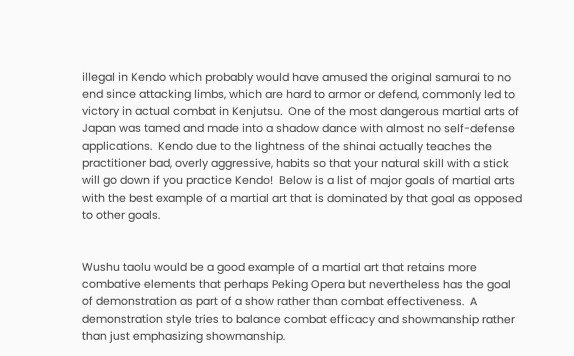illegal in Kendo which probably would have amused the original samurai to no end since attacking limbs, which are hard to armor or defend, commonly led to victory in actual combat in Kenjutsu.  One of the most dangerous martial arts of Japan was tamed and made into a shadow dance with almost no self-defense applications.  Kendo due to the lightness of the shinai actually teaches the practitioner bad, overly aggressive, habits so that your natural skill with a stick will go down if you practice Kendo!  Below is a list of major goals of martial arts with the best example of a martial art that is dominated by that goal as opposed to other goals.


Wushu taolu would be a good example of a martial art that retains more combative elements that perhaps Peking Opera but nevertheless has the goal of demonstration as part of a show rather than combat effectiveness.  A demonstration style tries to balance combat efficacy and showmanship rather than just emphasizing showmanship.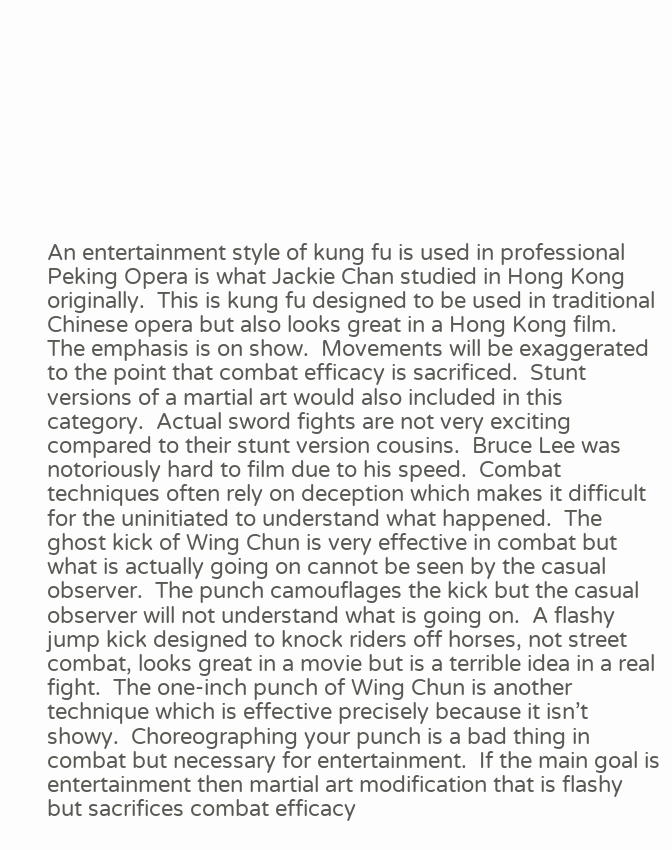An entertainment style of kung fu is used in professional Peking Opera is what Jackie Chan studied in Hong Kong originally.  This is kung fu designed to be used in traditional Chinese opera but also looks great in a Hong Kong film.  The emphasis is on show.  Movements will be exaggerated to the point that combat efficacy is sacrificed.  Stunt versions of a martial art would also included in this category.  Actual sword fights are not very exciting compared to their stunt version cousins.  Bruce Lee was notoriously hard to film due to his speed.  Combat techniques often rely on deception which makes it difficult for the uninitiated to understand what happened.  The ghost kick of Wing Chun is very effective in combat but what is actually going on cannot be seen by the casual observer.  The punch camouflages the kick but the casual observer will not understand what is going on.  A flashy jump kick designed to knock riders off horses, not street combat, looks great in a movie but is a terrible idea in a real fight.  The one-inch punch of Wing Chun is another technique which is effective precisely because it isn’t showy.  Choreographing your punch is a bad thing in combat but necessary for entertainment.  If the main goal is entertainment then martial art modification that is flashy but sacrifices combat efficacy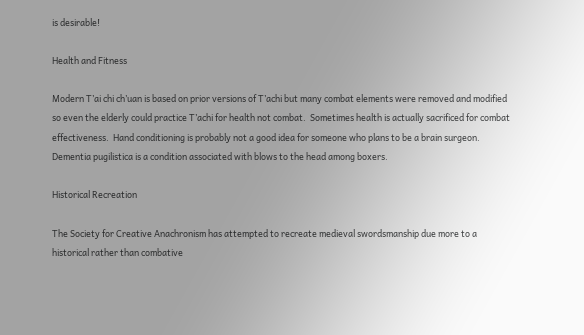is desirable!

Health and Fitness

Modern T’ai chi ch’uan is based on prior versions of T’achi but many combat elements were removed and modified so even the elderly could practice T’achi for health not combat.  Sometimes health is actually sacrificed for combat effectiveness.  Hand conditioning is probably not a good idea for someone who plans to be a brain surgeon.  Dementia pugilistica is a condition associated with blows to the head among boxers.

Historical Recreation

The Society for Creative Anachronism has attempted to recreate medieval swordsmanship due more to a historical rather than combative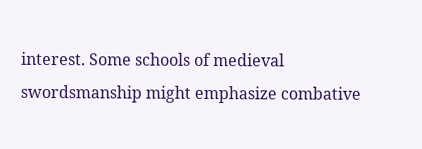interest. Some schools of medieval swordsmanship might emphasize combative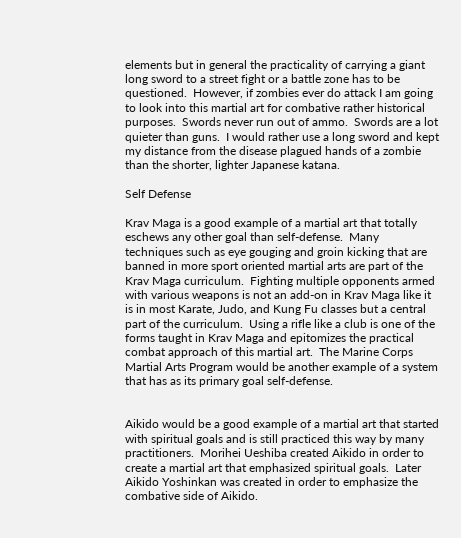elements but in general the practicality of carrying a giant long sword to a street fight or a battle zone has to be questioned.  However, if zombies ever do attack I am going to look into this martial art for combative rather historical purposes.  Swords never run out of ammo.  Swords are a lot quieter than guns.  I would rather use a long sword and kept my distance from the disease plagued hands of a zombie than the shorter, lighter Japanese katana.

Self Defense

Krav Maga is a good example of a martial art that totally eschews any other goal than self-defense.  Many techniques such as eye gouging and groin kicking that are banned in more sport oriented martial arts are part of the Krav Maga curriculum.  Fighting multiple opponents armed with various weapons is not an add-on in Krav Maga like it is in most Karate, Judo, and Kung Fu classes but a central part of the curriculum.  Using a rifle like a club is one of the forms taught in Krav Maga and epitomizes the practical combat approach of this martial art.  The Marine Corps Martial Arts Program would be another example of a system that has as its primary goal self-defense.


Aikido would be a good example of a martial art that started with spiritual goals and is still practiced this way by many practitioners.  Morihei Ueshiba created Aikido in order to create a martial art that emphasized spiritual goals.  Later Aikido Yoshinkan was created in order to emphasize the combative side of Aikido.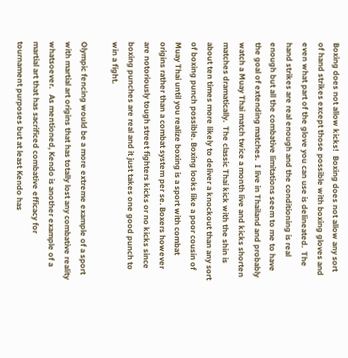Boxing does not allow kicks!  Boxing does not allow any sort of hand strikes except those possible with boxing gloves and even what part of the glove you can use is delineated.  The hand strikes are real enough and the conditioning is real enough but all the combative limitations seem to me to have the goal of extending matches.  I live in Thailand and probably watch a Muay Thai match twice a month live and kicks shorten matches dramatically.  The classic Thai kick with the shin is about ten times more likely to deliver a knockout than any sort of boxing punch possible. Boxing looks like a poor cousin of Muay Thai until you realize boxing is a sport with combat origins rather than a combat system per se. Boxers however are notoriously tough street fighters kicks or no kicks since boxing punches are real and it just takes one good punch to win a fight.

Olympic fencing would be a more extreme example of a sport with martial art origins that has totally lost any combative reality whatsoever.   As mentioned, Kendo is another example of a martial art that has sacrificed combative efficacy for tournament purposes but at least Kendo has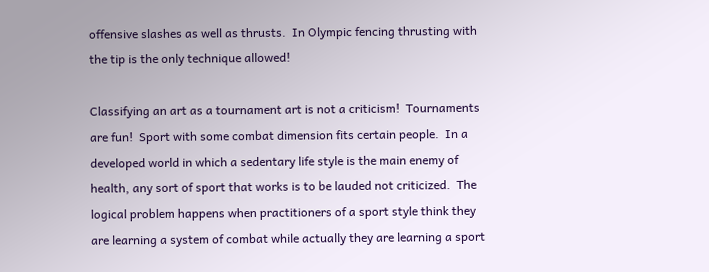offensive slashes as well as thrusts.  In Olympic fencing thrusting with the tip is the only technique allowed!

Classifying an art as a tournament art is not a criticism!  Tournaments are fun!  Sport with some combat dimension fits certain people.  In a developed world in which a sedentary life style is the main enemy of health, any sort of sport that works is to be lauded not criticized.  The logical problem happens when practitioners of a sport style think they are learning a system of combat while actually they are learning a sport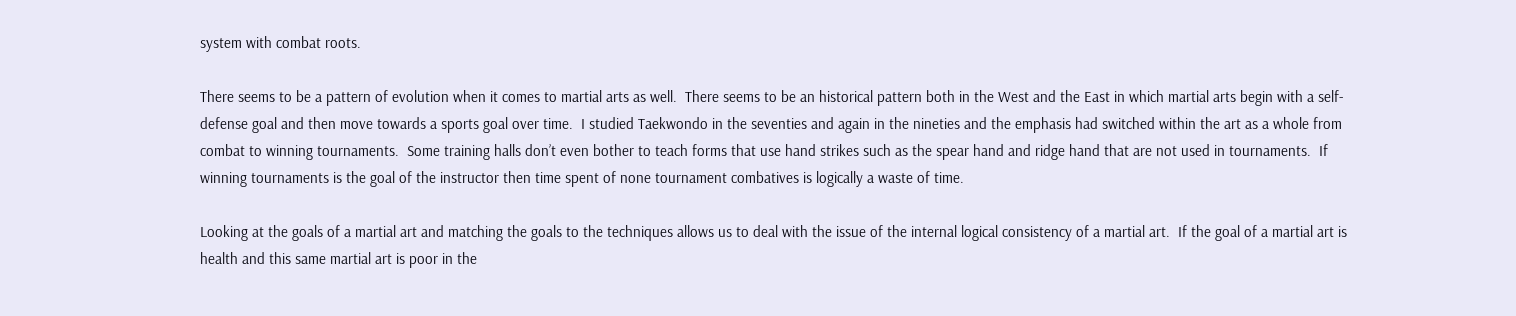system with combat roots.

There seems to be a pattern of evolution when it comes to martial arts as well.  There seems to be an historical pattern both in the West and the East in which martial arts begin with a self-defense goal and then move towards a sports goal over time.  I studied Taekwondo in the seventies and again in the nineties and the emphasis had switched within the art as a whole from combat to winning tournaments.  Some training halls don’t even bother to teach forms that use hand strikes such as the spear hand and ridge hand that are not used in tournaments.  If winning tournaments is the goal of the instructor then time spent of none tournament combatives is logically a waste of time.

Looking at the goals of a martial art and matching the goals to the techniques allows us to deal with the issue of the internal logical consistency of a martial art.  If the goal of a martial art is health and this same martial art is poor in the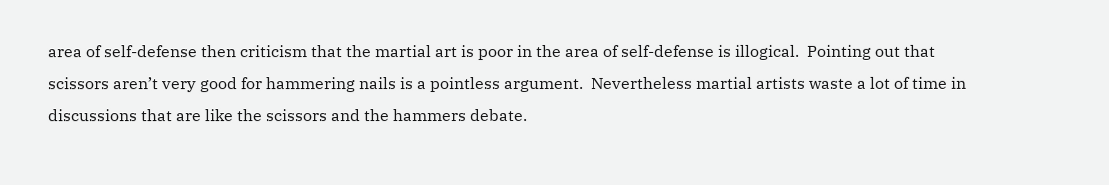area of self-defense then criticism that the martial art is poor in the area of self-defense is illogical.  Pointing out that scissors aren’t very good for hammering nails is a pointless argument.  Nevertheless martial artists waste a lot of time in discussions that are like the scissors and the hammers debate.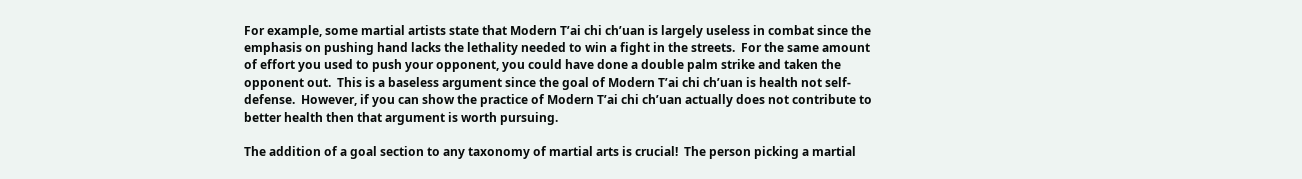For example, some martial artists state that Modern T’ai chi ch’uan is largely useless in combat since the emphasis on pushing hand lacks the lethality needed to win a fight in the streets.  For the same amount of effort you used to push your opponent, you could have done a double palm strike and taken the opponent out.  This is a baseless argument since the goal of Modern T’ai chi ch’uan is health not self-defense.  However, if you can show the practice of Modern T’ai chi ch’uan actually does not contribute to better health then that argument is worth pursuing.

The addition of a goal section to any taxonomy of martial arts is crucial!  The person picking a martial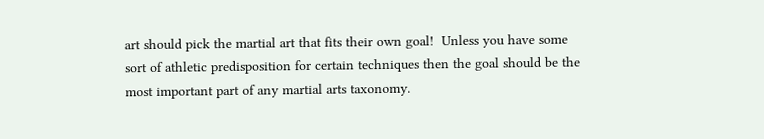art should pick the martial art that fits their own goal!  Unless you have some sort of athletic predisposition for certain techniques then the goal should be the most important part of any martial arts taxonomy.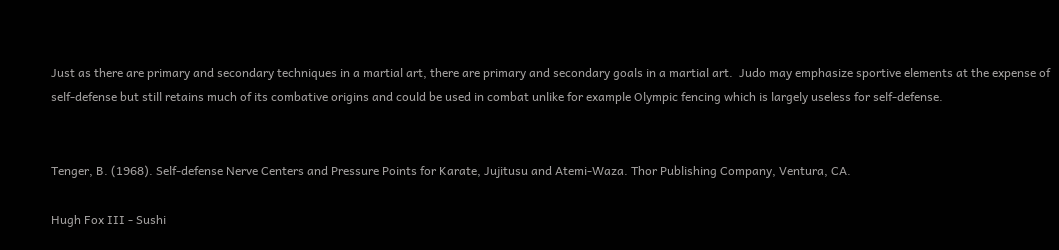Just as there are primary and secondary techniques in a martial art, there are primary and secondary goals in a martial art.  Judo may emphasize sportive elements at the expense of self-defense but still retains much of its combative origins and could be used in combat unlike for example Olympic fencing which is largely useless for self-defense.


Tenger, B. (1968). Self-defense Nerve Centers and Pressure Points for Karate, Jujitusu and Atemi-Waza. Thor Publishing Company, Ventura, CA.

Hugh Fox III - Sushi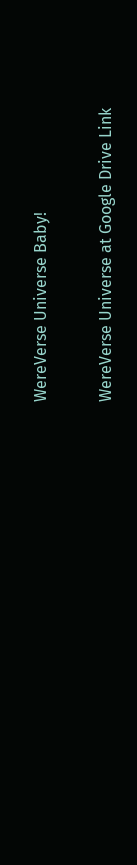WereVerse Universe Baby!

WereVerse Universe at Google Drive Link